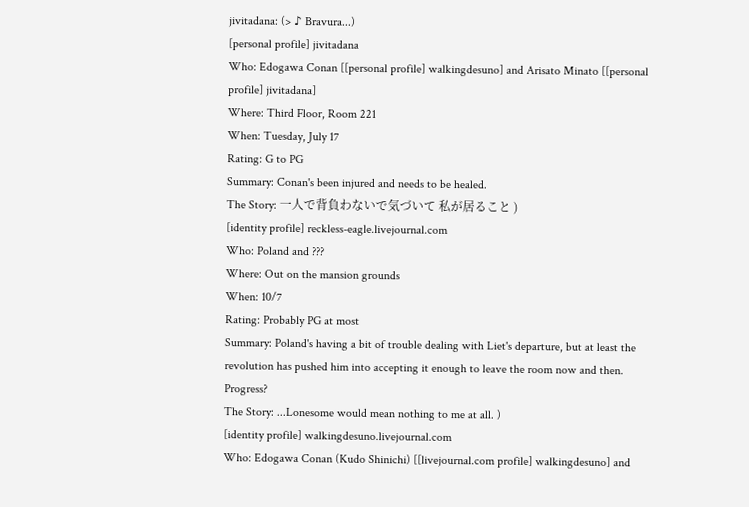jivitadana: (> ♪ Bravura...)
[personal profile] jivitadana
Who: Edogawa Conan [[personal profile] walkingdesuno] and Arisato Minato [[personal profile] jivitadana]
Where: Third Floor, Room 221
When: Tuesday, July 17
Rating: G to PG
Summary: Conan's been injured and needs to be healed.
The Story: 一人で背負わないで気づいて 私が居ること )
[identity profile] reckless-eagle.livejournal.com
Who: Poland and ???
Where: Out on the mansion grounds
When: 10/7
Rating: Probably PG at most
Summary: Poland's having a bit of trouble dealing with Liet's departure, but at least the revolution has pushed him into accepting it enough to leave the room now and then. Progress?
The Story: ...Lonesome would mean nothing to me at all. )
[identity profile] walkingdesuno.livejournal.com
Who: Edogawa Conan (Kudo Shinichi) [[livejournal.com profile] walkingdesuno] and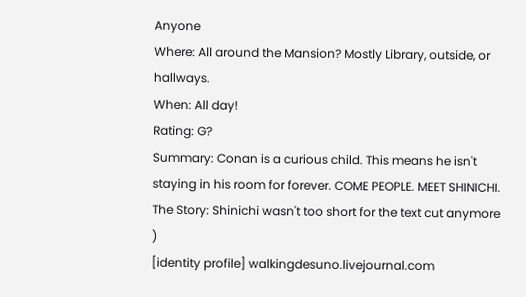Anyone
Where: All around the Mansion? Mostly Library, outside, or hallways.
When: All day!
Rating: G?
Summary: Conan is a curious child. This means he isn't staying in his room for forever. COME PEOPLE. MEET SHINICHI.
The Story: Shinichi wasn't too short for the text cut anymore )
[identity profile] walkingdesuno.livejournal.com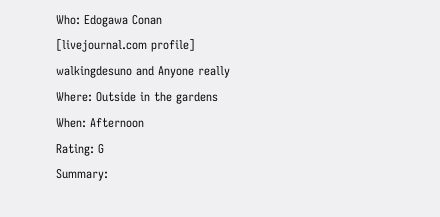Who: Edogawa Conan [livejournal.com profile] walkingdesuno and Anyone really
Where: Outside in the gardens
When: Afternoon
Rating: G
Summary: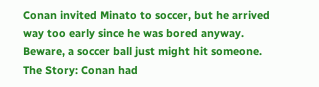Conan invited Minato to soccer, but he arrived way too early since he was bored anyway. Beware, a soccer ball just might hit someone.
The Story: Conan had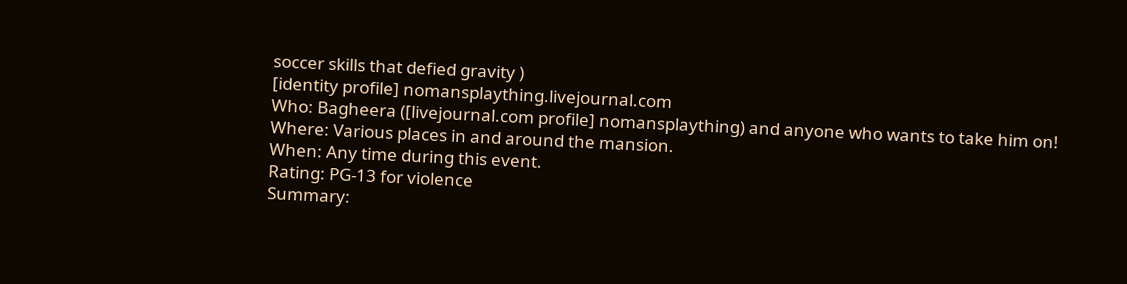soccer skills that defied gravity )
[identity profile] nomansplaything.livejournal.com
Who: Bagheera ([livejournal.com profile] nomansplaything) and anyone who wants to take him on!
Where: Various places in and around the mansion.
When: Any time during this event.
Rating: PG-13 for violence
Summary: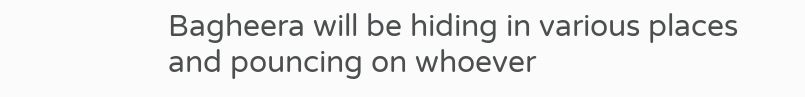Bagheera will be hiding in various places and pouncing on whoever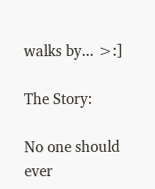walks by... >:]

The Story:

No one should ever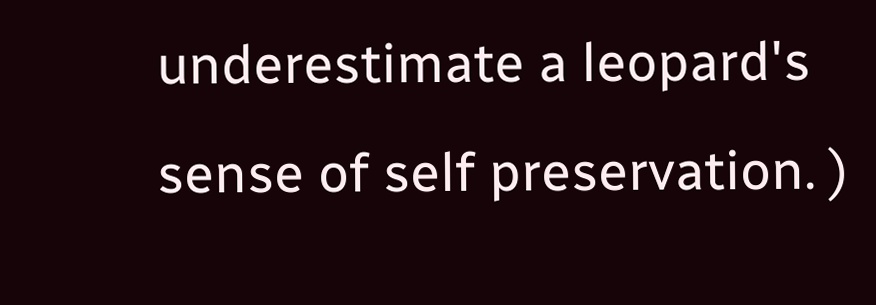underestimate a leopard's sense of self preservation. )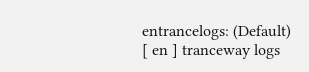entrancelogs: (Default)
[ en ] tranceway logs